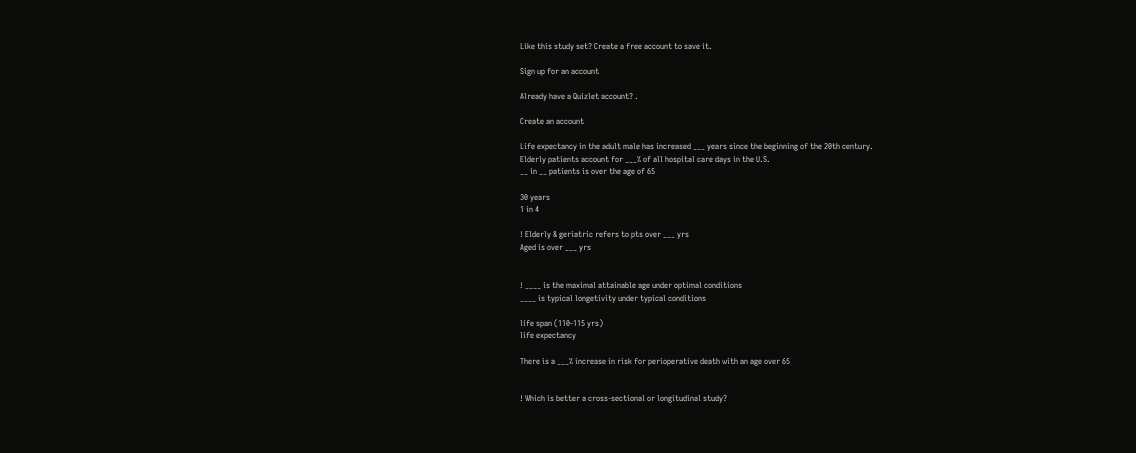Like this study set? Create a free account to save it.

Sign up for an account

Already have a Quizlet account? .

Create an account

Life expectancy in the adult male has increased ___ years since the beginning of the 20th century.
Elderly patients account for ___% of all hospital care days in the U.S.
__ in __ patients is over the age of 65

30 years
1 in 4

! Elderly & geriatric refers to pts over ___ yrs
Aged is over ___ yrs


! ____ is the maximal attainable age under optimal conditions
____ is typical longetivity under typical conditions

life span (110-115 yrs)
life expectancy

There is a ___% increase in risk for perioperative death with an age over 65


! Which is better a cross-sectional or longitudinal study?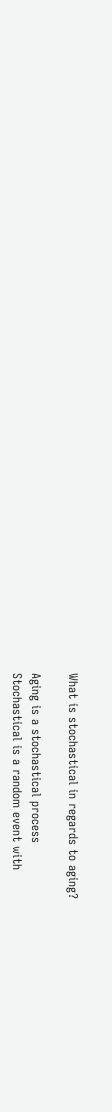What is stochastical in regards to aging?

Aging is a stochastical process
Stochastical is a random event with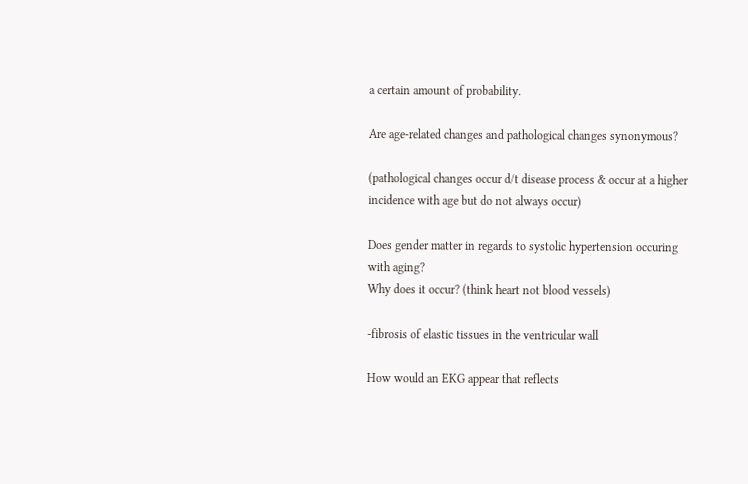a certain amount of probability.

Are age-related changes and pathological changes synonymous?

(pathological changes occur d/t disease process & occur at a higher incidence with age but do not always occur)

Does gender matter in regards to systolic hypertension occuring with aging?
Why does it occur? (think heart not blood vessels)

-fibrosis of elastic tissues in the ventricular wall

How would an EKG appear that reflects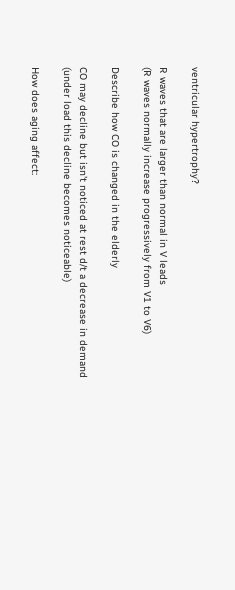ventricular hypertrophy?

R waves that are larger than normal in V leads
(R waves normally increase progressively from V1 to V6)

Describe how CO is changed in the elderly

CO may decline but isn't noticed at rest d/t a decrease in demand
(under load this decline becomes noticeable)

How does aging affect: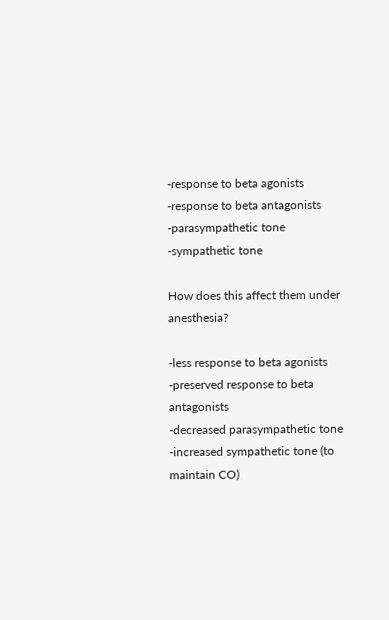-response to beta agonists
-response to beta antagonists
-parasympathetic tone
-sympathetic tone

How does this affect them under anesthesia?

-less response to beta agonists
-preserved response to beta antagonists
-decreased parasympathetic tone
-increased sympathetic tone (to maintain CO)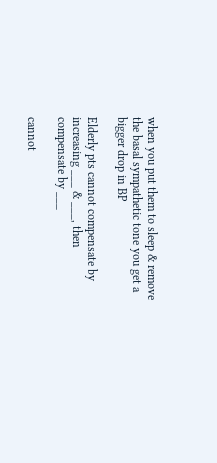when you put them to sleep & remove the basal sympathetic tone you get a bigger drop in BP

Elderly pts cannot compensate by increasing ___ & ___, then compensate by ___

cannot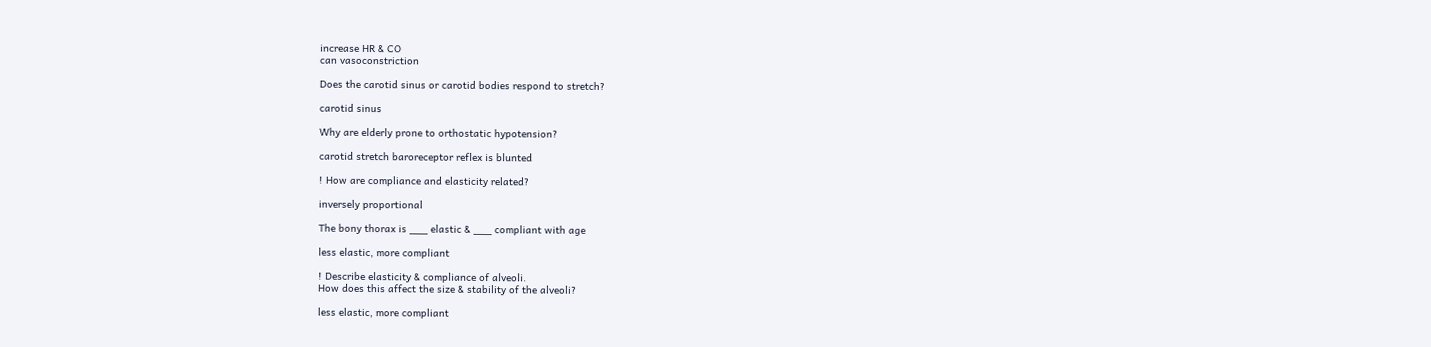increase HR & CO
can vasoconstriction

Does the carotid sinus or carotid bodies respond to stretch?

carotid sinus

Why are elderly prone to orthostatic hypotension?

carotid stretch baroreceptor reflex is blunted

! How are compliance and elasticity related?

inversely proportional

The bony thorax is ___ elastic & ___ compliant with age

less elastic, more compliant

! Describe elasticity & compliance of alveoli.
How does this affect the size & stability of the alveoli?

less elastic, more compliant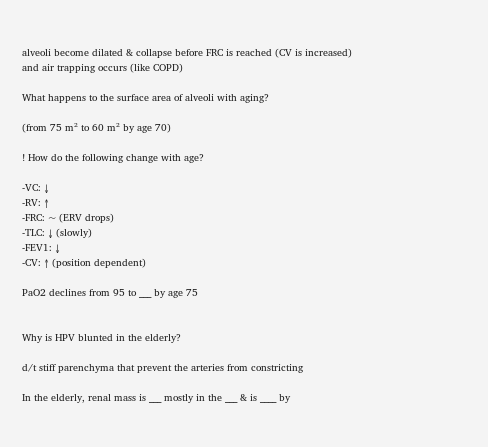alveoli become dilated & collapse before FRC is reached (CV is increased) and air trapping occurs (like COPD)

What happens to the surface area of alveoli with aging?

(from 75 m² to 60 m² by age 70)

! How do the following change with age?

-VC: ↓
-RV: ↑
-FRC: ~ (ERV drops)
-TLC: ↓ (slowly)
-FEV1: ↓
-CV: ↑ (position dependent)

PaO2 declines from 95 to ___ by age 75


Why is HPV blunted in the elderly?

d/t stiff parenchyma that prevent the arteries from constricting

In the elderly, renal mass is ___ mostly in the ___ & is ____ by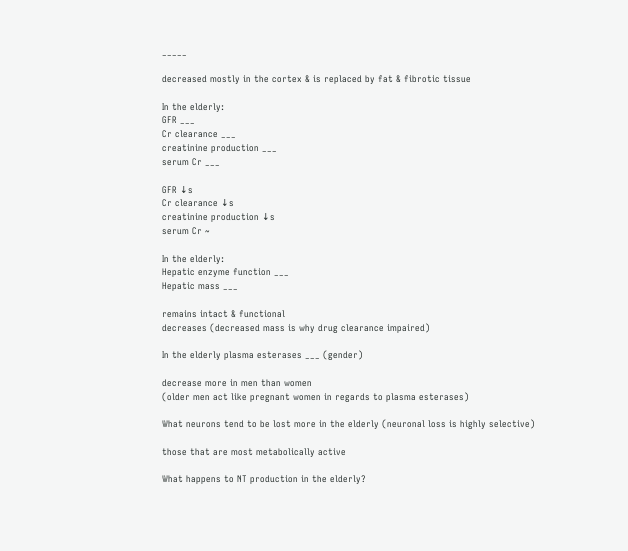_____

decreased mostly in the cortex & is replaced by fat & fibrotic tissue

In the elderly:
GFR ___
Cr clearance ___
creatinine production ___
serum Cr ___

GFR ↓s
Cr clearance ↓s
creatinine production ↓s
serum Cr ~

In the elderly:
Hepatic enzyme function ___
Hepatic mass ___

remains intact & functional
decreases (decreased mass is why drug clearance impaired)

In the elderly plasma esterases ___ (gender)

decrease more in men than women
(older men act like pregnant women in regards to plasma esterases)

What neurons tend to be lost more in the elderly (neuronal loss is highly selective)

those that are most metabolically active

What happens to NT production in the elderly?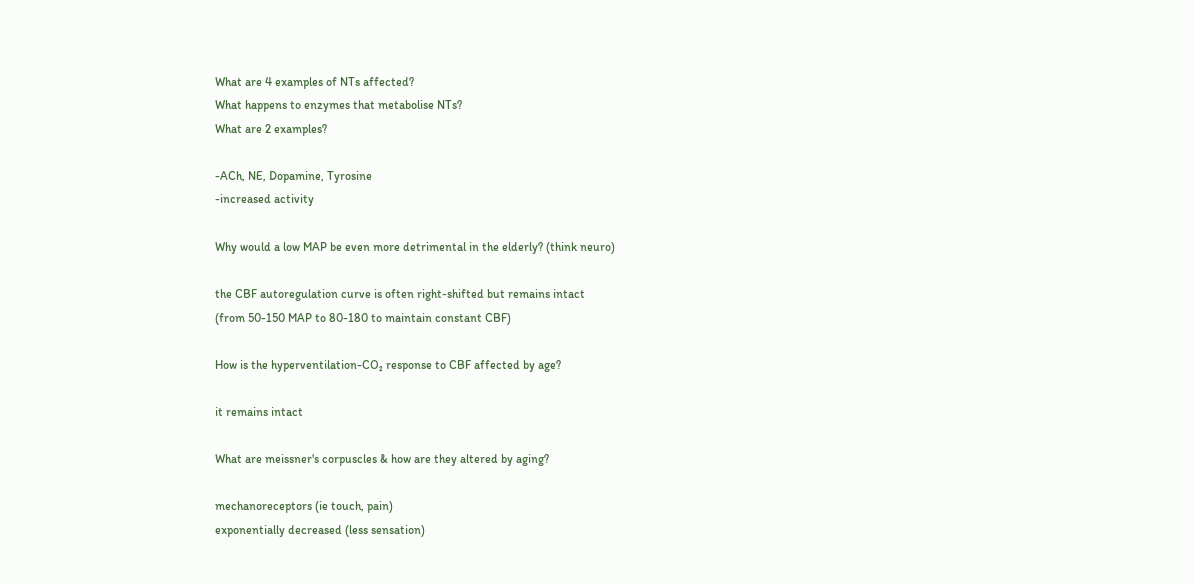What are 4 examples of NTs affected?
What happens to enzymes that metabolise NTs?
What are 2 examples?

-ACh, NE, Dopamine, Tyrosine
-increased activity

Why would a low MAP be even more detrimental in the elderly? (think neuro)

the CBF autoregulation curve is often right-shifted but remains intact
(from 50-150 MAP to 80-180 to maintain constant CBF)

How is the hyperventilation-CO₂ response to CBF affected by age?

it remains intact

What are meissner's corpuscles & how are they altered by aging?

mechanoreceptors (ie touch, pain)
exponentially decreased (less sensation)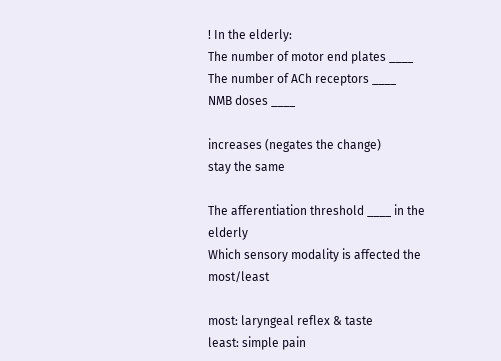! In the elderly:
The number of motor end plates ____
The number of ACh receptors ____
NMB doses ____

increases (negates the change)
stay the same

The afferentiation threshold ____ in the elderly
Which sensory modality is affected the most/least

most: laryngeal reflex & taste
least: simple pain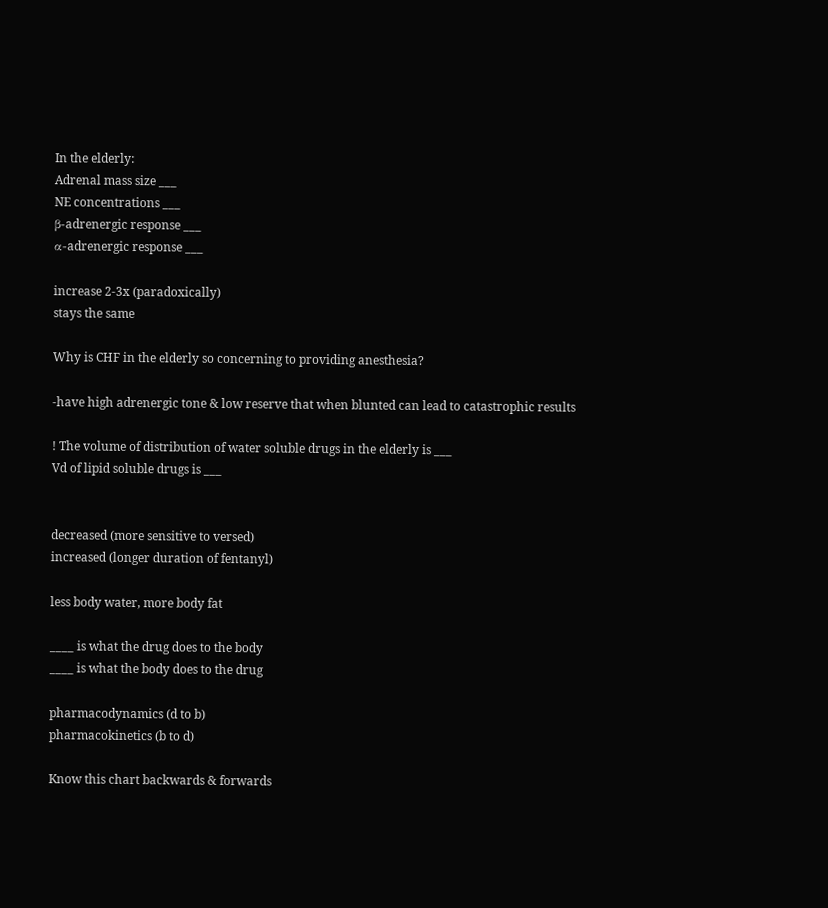In the elderly:
Adrenal mass size ___
NE concentrations ___
β-adrenergic response ___
α-adrenergic response ___

increase 2-3x (paradoxically)
stays the same

Why is CHF in the elderly so concerning to providing anesthesia?

-have high adrenergic tone & low reserve that when blunted can lead to catastrophic results

! The volume of distribution of water soluble drugs in the elderly is ___
Vd of lipid soluble drugs is ___


decreased (more sensitive to versed)
increased (longer duration of fentanyl)

less body water, more body fat

____ is what the drug does to the body
____ is what the body does to the drug

pharmacodynamics (d to b)
pharmacokinetics (b to d)

Know this chart backwards & forwards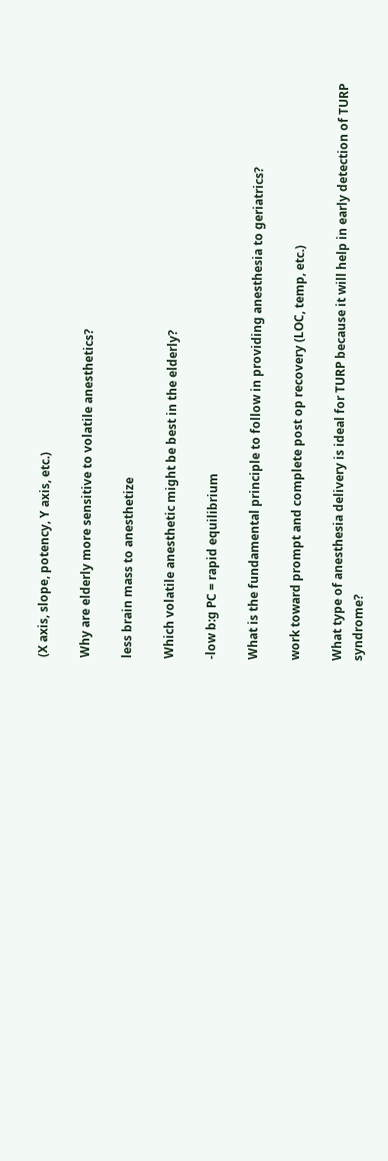(X axis, slope, potency, Y axis, etc.)

Why are elderly more sensitive to volatile anesthetics?

less brain mass to anesthetize

Which volatile anesthetic might be best in the elderly?

-low b:g PC = rapid equilibrium

What is the fundamental principle to follow in providing anesthesia to geriatrics?

work toward prompt and complete post op recovery (LOC, temp, etc.)

What type of anesthesia delivery is ideal for TURP because it will help in early detection of TURP syndrome?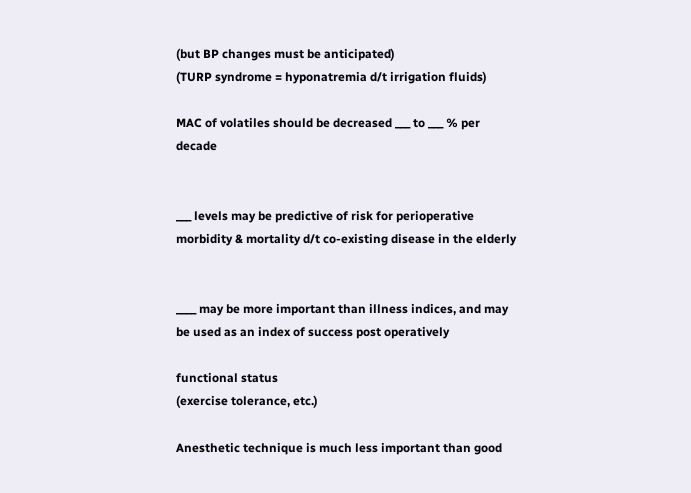(but BP changes must be anticipated)
(TURP syndrome = hyponatremia d/t irrigation fluids)

MAC of volatiles should be decreased ___ to ___ % per decade


___ levels may be predictive of risk for perioperative morbidity & mortality d/t co-existing disease in the elderly


____ may be more important than illness indices, and may be used as an index of success post operatively

functional status
(exercise tolerance, etc.)

Anesthetic technique is much less important than good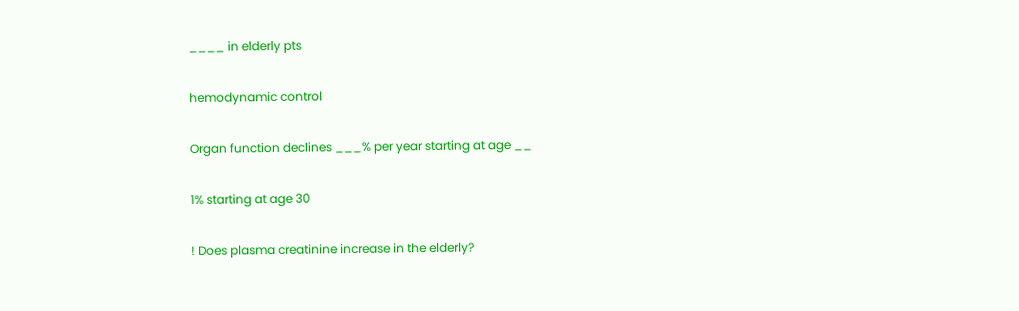____ in elderly pts

hemodynamic control

Organ function declines ___% per year starting at age __

1% starting at age 30

! Does plasma creatinine increase in the elderly?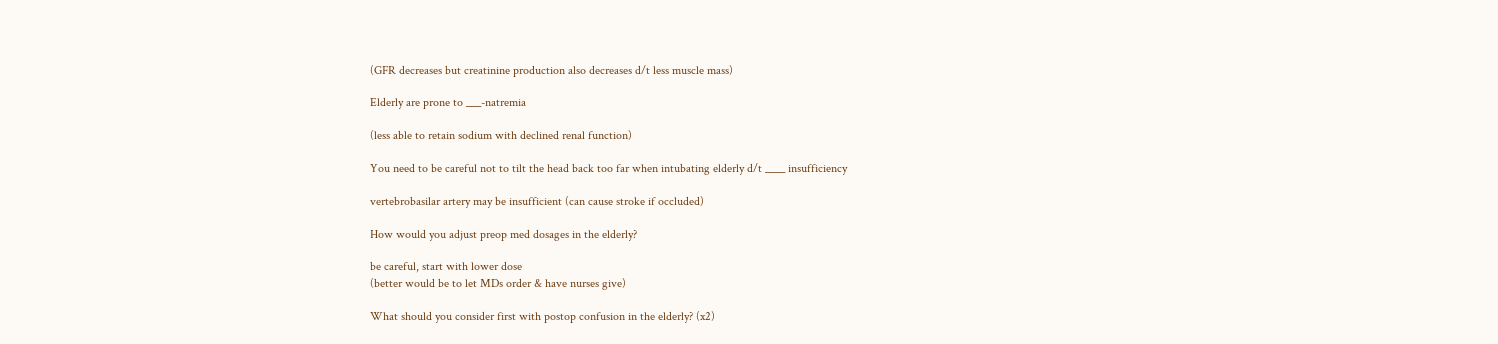(GFR decreases but creatinine production also decreases d/t less muscle mass)

Elderly are prone to ___-natremia

(less able to retain sodium with declined renal function)

You need to be careful not to tilt the head back too far when intubating elderly d/t ____ insufficiency

vertebrobasilar artery may be insufficient (can cause stroke if occluded)

How would you adjust preop med dosages in the elderly?

be careful, start with lower dose
(better would be to let MDs order & have nurses give)

What should you consider first with postop confusion in the elderly? (x2)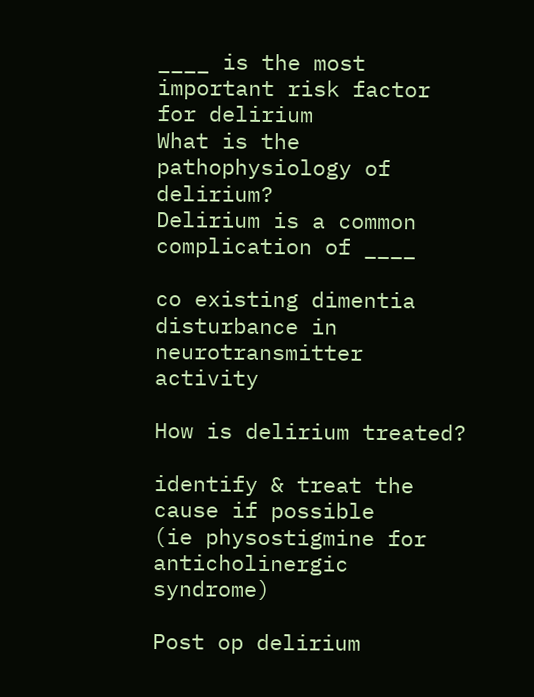____ is the most important risk factor for delirium
What is the pathophysiology of delirium?
Delirium is a common complication of ____

co existing dimentia
disturbance in neurotransmitter activity

How is delirium treated?

identify & treat the cause if possible
(ie physostigmine for anticholinergic syndrome)

Post op delirium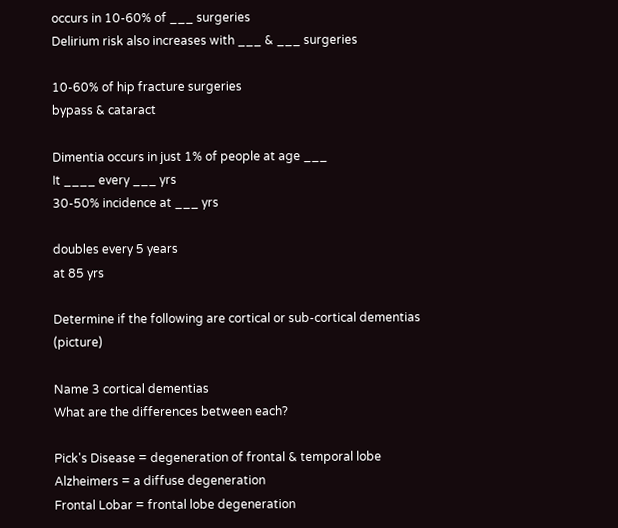occurs in 10-60% of ___ surgeries
Delirium risk also increases with ___ & ___ surgeries

10-60% of hip fracture surgeries
bypass & cataract

Dimentia occurs in just 1% of people at age ___
It ____ every ___ yrs
30-50% incidence at ___ yrs

doubles every 5 years
at 85 yrs

Determine if the following are cortical or sub-cortical dementias (picture)

Name 3 cortical dementias
What are the differences between each?

Pick's Disease = degeneration of frontal & temporal lobe
Alzheimers = a diffuse degeneration
Frontal Lobar = frontal lobe degeneration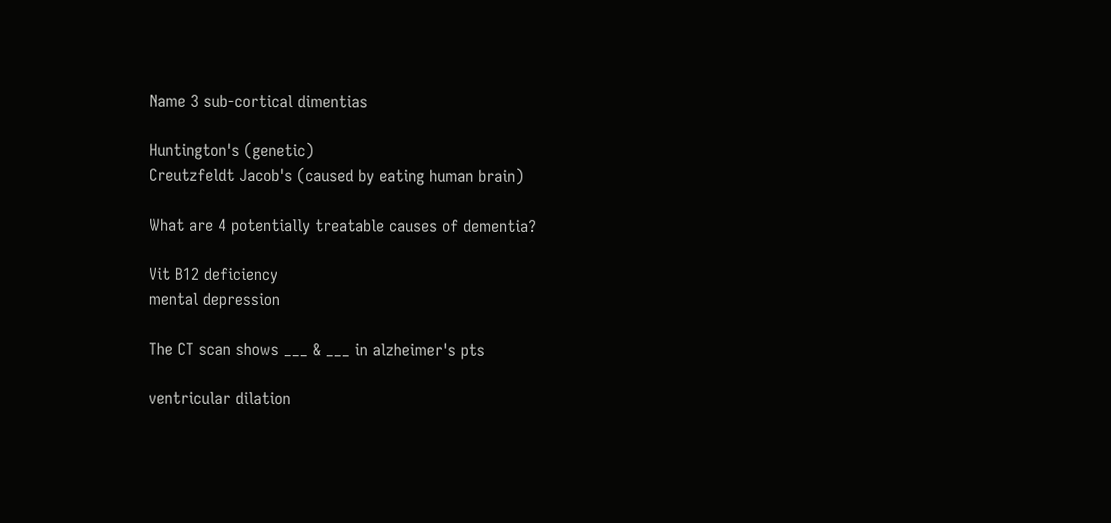Name 3 sub-cortical dimentias

Huntington's (genetic)
Creutzfeldt Jacob's (caused by eating human brain)

What are 4 potentially treatable causes of dementia?

Vit B12 deficiency
mental depression

The CT scan shows ___ & ___ in alzheimer's pts

ventricular dilation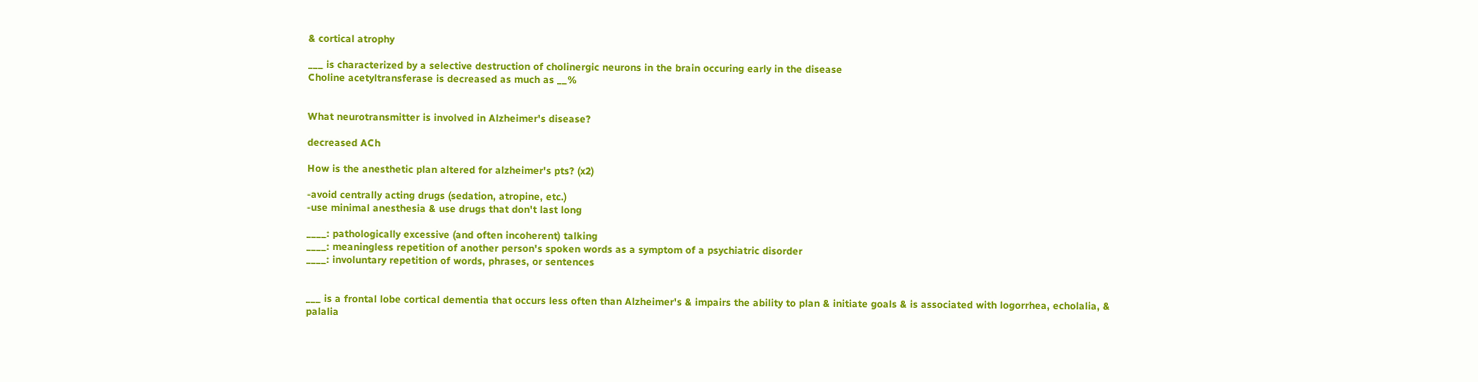& cortical atrophy

___ is characterized by a selective destruction of cholinergic neurons in the brain occuring early in the disease
Choline acetyltransferase is decreased as much as __%


What neurotransmitter is involved in Alzheimer's disease?

decreased ACh

How is the anesthetic plan altered for alzheimer's pts? (x2)

-avoid centrally acting drugs (sedation, atropine, etc.)
-use minimal anesthesia & use drugs that don't last long

____: pathologically excessive (and often incoherent) talking
____: meaningless repetition of another person's spoken words as a symptom of a psychiatric disorder
____: involuntary repetition of words, phrases, or sentences


___ is a frontal lobe cortical dementia that occurs less often than Alzheimer's & impairs the ability to plan & initiate goals & is associated with logorrhea, echolalia, & palalia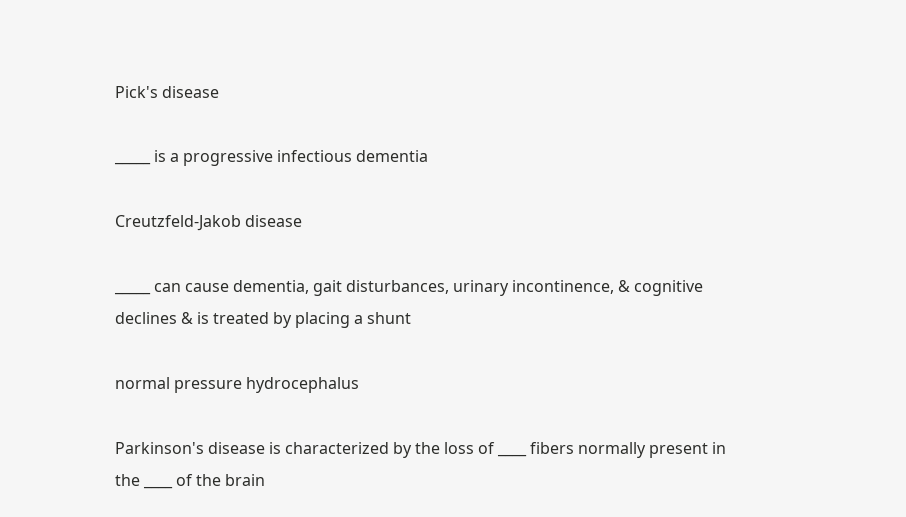Pick's disease

_____ is a progressive infectious dementia

Creutzfeld-Jakob disease

_____ can cause dementia, gait disturbances, urinary incontinence, & cognitive declines & is treated by placing a shunt

normal pressure hydrocephalus

Parkinson's disease is characterized by the loss of ____ fibers normally present in the ____ of the brain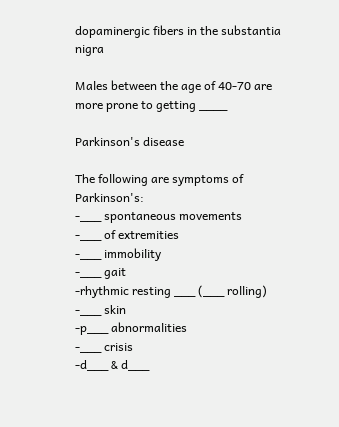dopaminergic fibers in the substantia nigra

Males between the age of 40-70 are more prone to getting ____

Parkinson's disease

The following are symptoms of Parkinson's:
-___ spontaneous movements
-___ of extremities
-___ immobility
-___ gait
-rhythmic resting ___ (___ rolling)
-___ skin
-p___ abnormalities
-___ crisis
-d___ & d___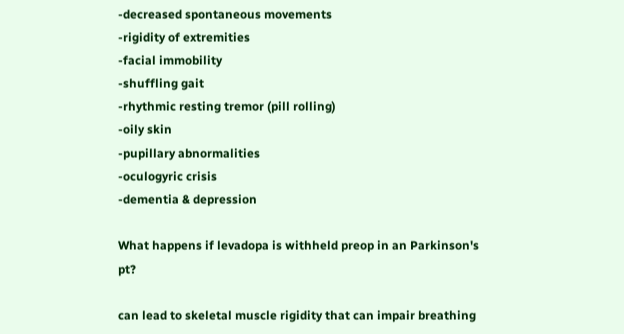-decreased spontaneous movements
-rigidity of extremities
-facial immobility
-shuffling gait
-rhythmic resting tremor (pill rolling)
-oily skin
-pupillary abnormalities
-oculogyric crisis
-dementia & depression

What happens if levadopa is withheld preop in an Parkinson's pt?

can lead to skeletal muscle rigidity that can impair breathing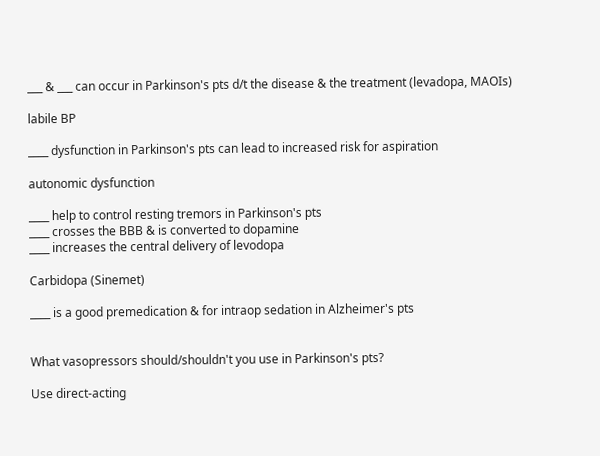___ & ___ can occur in Parkinson's pts d/t the disease & the treatment (levadopa, MAOIs)

labile BP

____ dysfunction in Parkinson's pts can lead to increased risk for aspiration

autonomic dysfunction

____ help to control resting tremors in Parkinson's pts
____ crosses the BBB & is converted to dopamine
____ increases the central delivery of levodopa

Carbidopa (Sinemet)

____ is a good premedication & for intraop sedation in Alzheimer's pts


What vasopressors should/shouldn't you use in Parkinson's pts?

Use direct-acting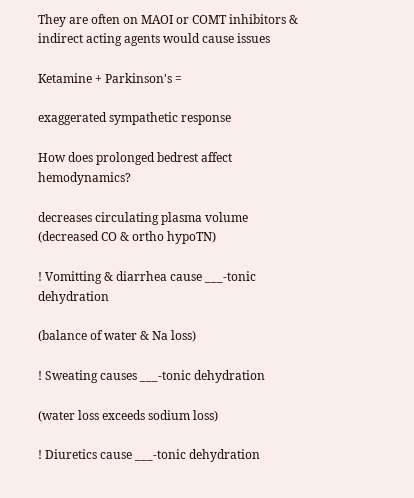They are often on MAOI or COMT inhibitors & indirect acting agents would cause issues

Ketamine + Parkinson's =

exaggerated sympathetic response

How does prolonged bedrest affect hemodynamics?

decreases circulating plasma volume
(decreased CO & ortho hypoTN)

! Vomitting & diarrhea cause ___-tonic dehydration

(balance of water & Na loss)

! Sweating causes ___-tonic dehydration

(water loss exceeds sodium loss)

! Diuretics cause ___-tonic dehydration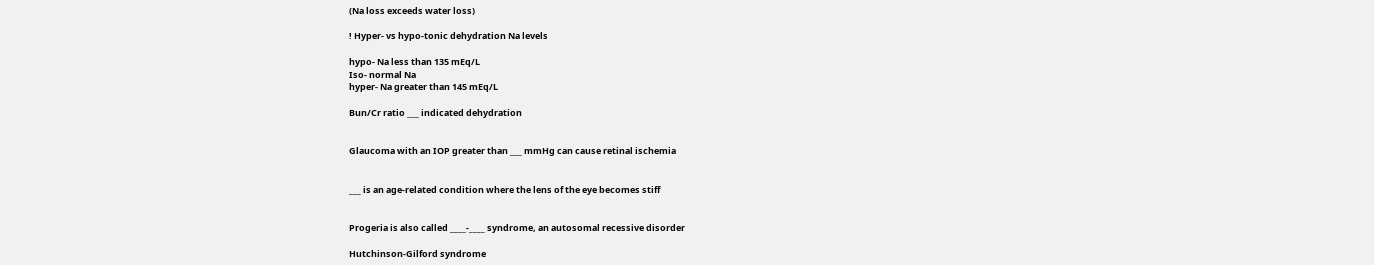(Na loss exceeds water loss)

! Hyper- vs hypo-tonic dehydration Na levels

hypo- Na less than 135 mEq/L
Iso- normal Na
hyper- Na greater than 145 mEq/L

Bun/Cr ratio ___ indicated dehydration


Glaucoma with an IOP greater than ___ mmHg can cause retinal ischemia


___ is an age-related condition where the lens of the eye becomes stiff


Progeria is also called ____-____ syndrome, an autosomal recessive disorder

Hutchinson-Gilford syndrome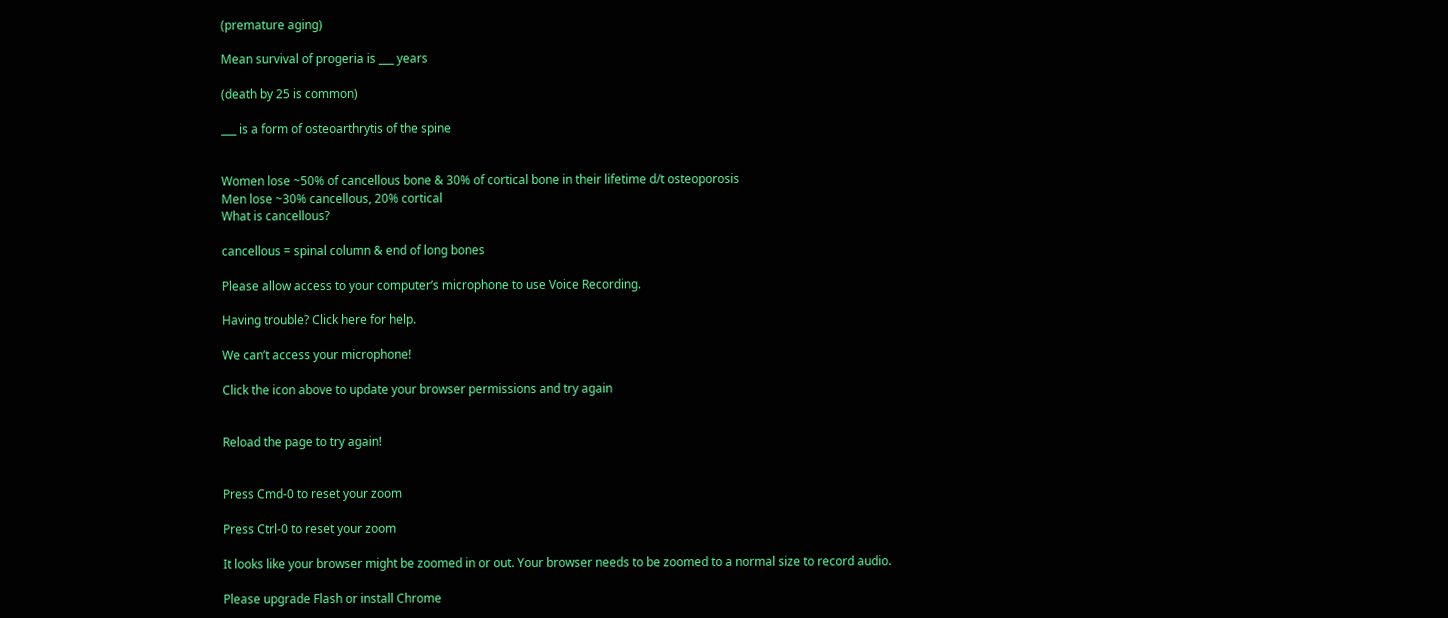(premature aging)

Mean survival of progeria is ___ years

(death by 25 is common)

___ is a form of osteoarthrytis of the spine


Women lose ~50% of cancellous bone & 30% of cortical bone in their lifetime d/t osteoporosis
Men lose ~30% cancellous, 20% cortical
What is cancellous?

cancellous = spinal column & end of long bones

Please allow access to your computer’s microphone to use Voice Recording.

Having trouble? Click here for help.

We can’t access your microphone!

Click the icon above to update your browser permissions and try again


Reload the page to try again!


Press Cmd-0 to reset your zoom

Press Ctrl-0 to reset your zoom

It looks like your browser might be zoomed in or out. Your browser needs to be zoomed to a normal size to record audio.

Please upgrade Flash or install Chrome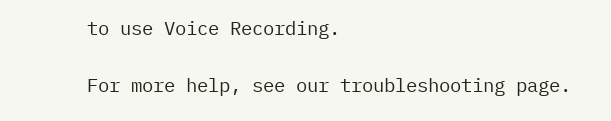to use Voice Recording.

For more help, see our troubleshooting page.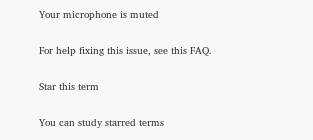Your microphone is muted

For help fixing this issue, see this FAQ.

Star this term

You can study starred terms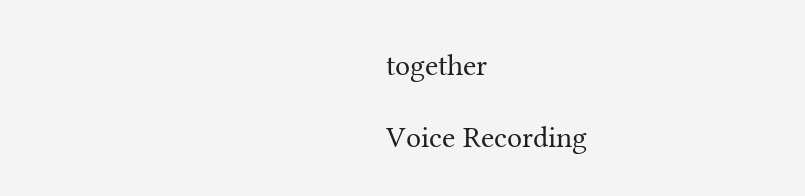together

Voice Recording